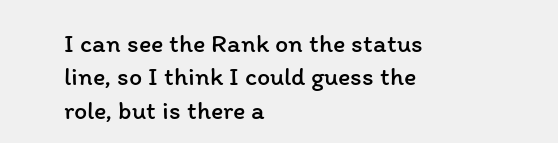I can see the Rank on the status line, so I think I could guess the role, but is there a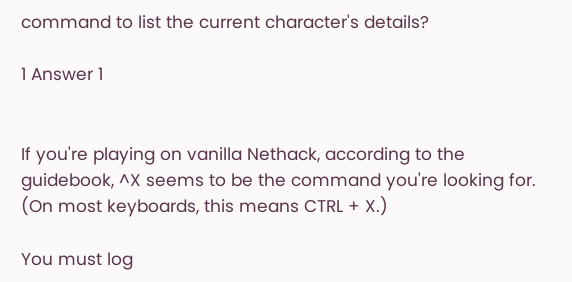command to list the current character's details?

1 Answer 1


If you're playing on vanilla Nethack, according to the guidebook, ^X seems to be the command you're looking for. (On most keyboards, this means CTRL + X.)

You must log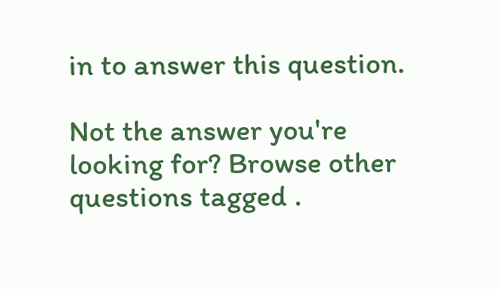in to answer this question.

Not the answer you're looking for? Browse other questions tagged .